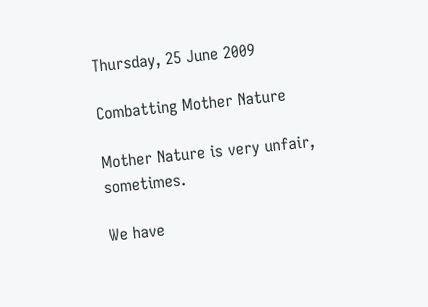Thursday, 25 June 2009

Combatting Mother Nature

Mother Nature is very unfair, sometimes.

We have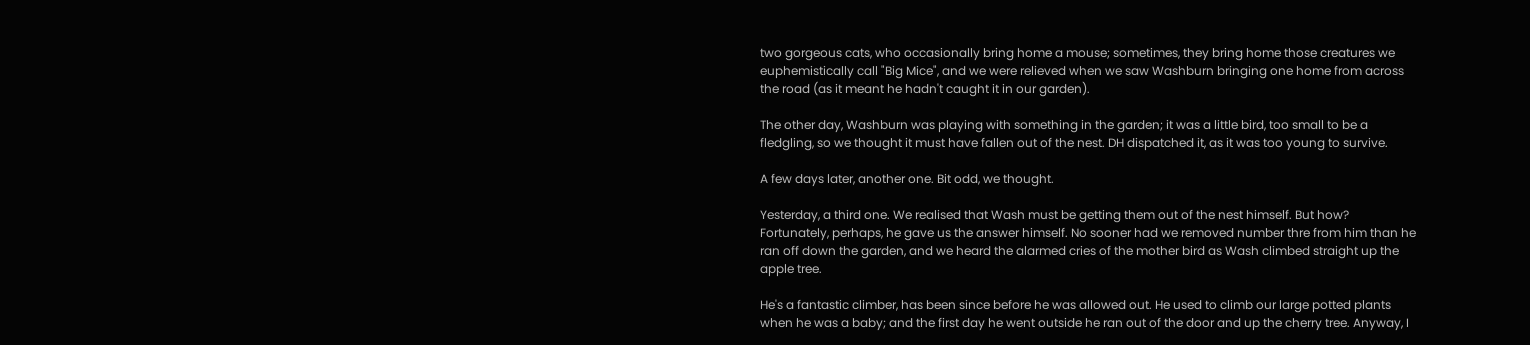two gorgeous cats, who occasionally bring home a mouse; sometimes, they bring home those creatures we euphemistically call "Big Mice", and we were relieved when we saw Washburn bringing one home from across the road (as it meant he hadn't caught it in our garden).

The other day, Washburn was playing with something in the garden; it was a little bird, too small to be a fledgling, so we thought it must have fallen out of the nest. DH dispatched it, as it was too young to survive.

A few days later, another one. Bit odd, we thought.

Yesterday, a third one. We realised that Wash must be getting them out of the nest himself. But how? Fortunately, perhaps, he gave us the answer himself. No sooner had we removed number thre from him than he ran off down the garden, and we heard the alarmed cries of the mother bird as Wash climbed straight up the apple tree.

He's a fantastic climber, has been since before he was allowed out. He used to climb our large potted plants when he was a baby; and the first day he went outside he ran out of the door and up the cherry tree. Anyway, I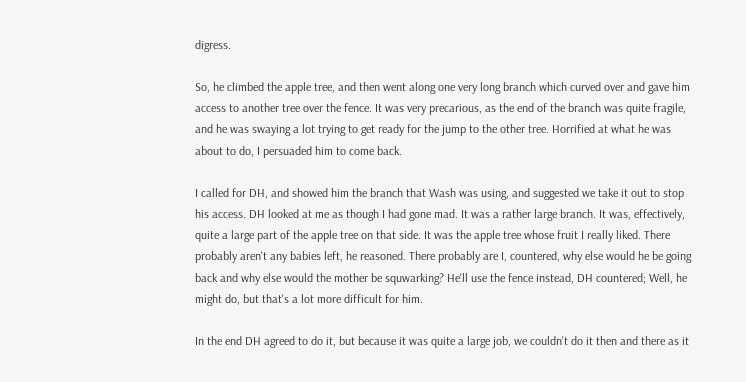digress.

So, he climbed the apple tree, and then went along one very long branch which curved over and gave him access to another tree over the fence. It was very precarious, as the end of the branch was quite fragile, and he was swaying a lot trying to get ready for the jump to the other tree. Horrified at what he was about to do, I persuaded him to come back.

I called for DH, and showed him the branch that Wash was using, and suggested we take it out to stop his access. DH looked at me as though I had gone mad. It was a rather large branch. It was, effectively, quite a large part of the apple tree on that side. It was the apple tree whose fruit I really liked. There probably aren't any babies left, he reasoned. There probably are I, countered, why else would he be going back and why else would the mother be squwarking? He'll use the fence instead, DH countered; Well, he might do, but that's a lot more difficult for him.

In the end DH agreed to do it, but because it was quite a large job, we couldn't do it then and there as it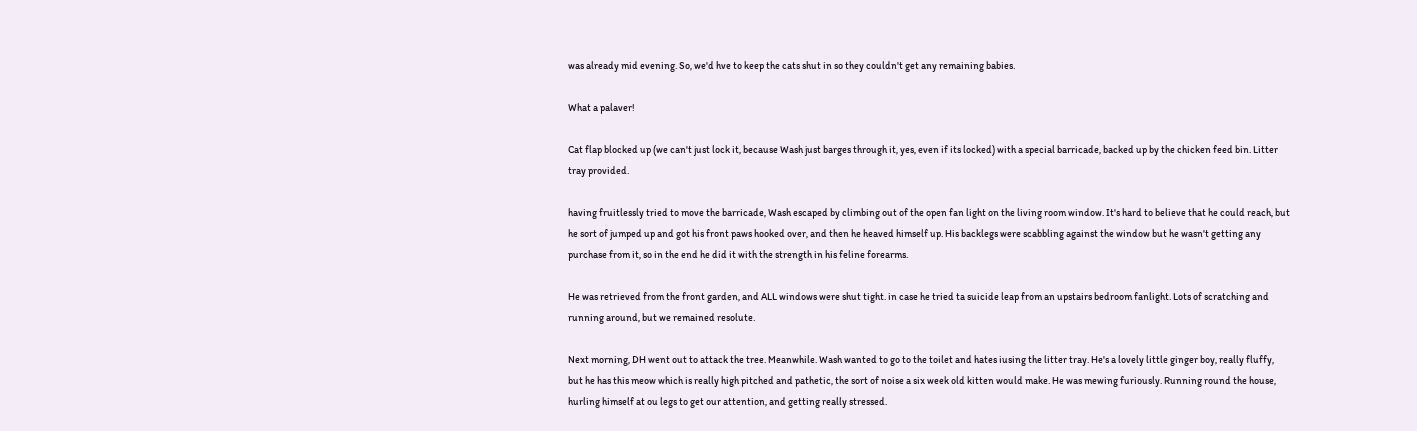was already mid evening. So, we'd hve to keep the cats shut in so they couldn't get any remaining babies.

What a palaver!

Cat flap blocked up (we can't just lock it, because Wash just barges through it, yes, even if its locked) with a special barricade, backed up by the chicken feed bin. Litter tray provided.

having fruitlessly tried to move the barricade, Wash escaped by climbing out of the open fan light on the living room window. It's hard to believe that he could reach, but he sort of jumped up and got his front paws hooked over, and then he heaved himself up. His backlegs were scabbling against the window but he wasn't getting any purchase from it, so in the end he did it with the strength in his feline forearms.

He was retrieved from the front garden, and ALL windows were shut tight. in case he tried ta suicide leap from an upstairs bedroom fanlight. Lots of scratching and running around, but we remained resolute.

Next morning, DH went out to attack the tree. Meanwhile. Wash wanted to go to the toilet and hates iusing the litter tray. He's a lovely little ginger boy, really fluffy, but he has this meow which is really high pitched and pathetic, the sort of noise a six week old kitten would make. He was mewing furiously. Running round the house, hurling himself at ou legs to get our attention, and getting really stressed.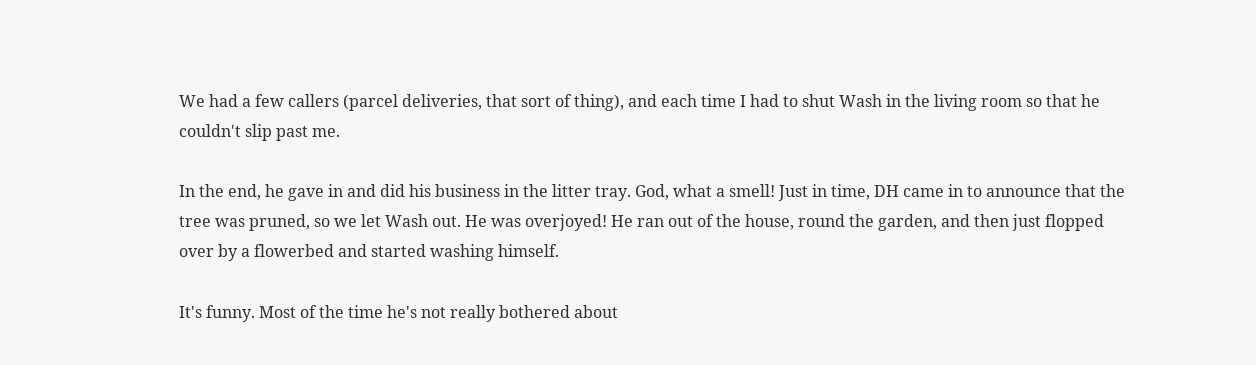We had a few callers (parcel deliveries, that sort of thing), and each time I had to shut Wash in the living room so that he couldn't slip past me.

In the end, he gave in and did his business in the litter tray. God, what a smell! Just in time, DH came in to announce that the tree was pruned, so we let Wash out. He was overjoyed! He ran out of the house, round the garden, and then just flopped over by a flowerbed and started washing himself.

It's funny. Most of the time he's not really bothered about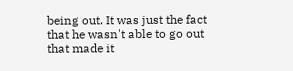being out. It was just the fact that he wasn't able to go out that made it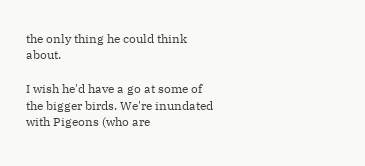the only thing he could think about.

I wish he'd have a go at some of the bigger birds. We're inundated with Pigeons (who are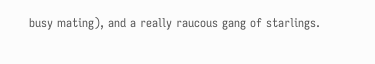busy mating), and a really raucous gang of starlings.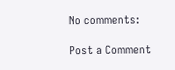No comments:

Post a Comment